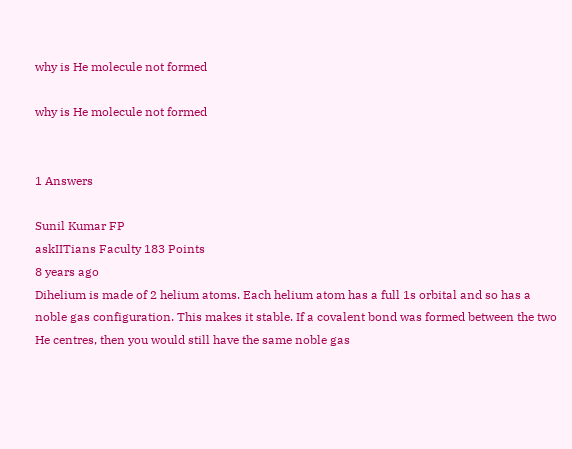why is He molecule not formed

why is He molecule not formed


1 Answers

Sunil Kumar FP
askIITians Faculty 183 Points
8 years ago
Dihelium is made of 2 helium atoms. Each helium atom has a full 1s orbital and so has a noble gas configuration. This makes it stable. If a covalent bond was formed between the two He centres, then you would still have the same noble gas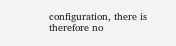configuration, there is therefore no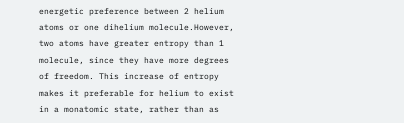energetic preference between 2 helium atoms or one dihelium molecule.However, two atoms have greater entropy than 1 molecule, since they have more degrees of freedom. This increase of entropy makes it preferable for helium to exist in a monatomic state, rather than as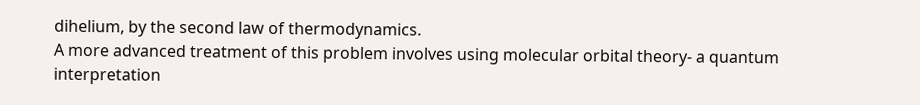dihelium, by the second law of thermodynamics.
A more advanced treatment of this problem involves using molecular orbital theory- a quantum interpretation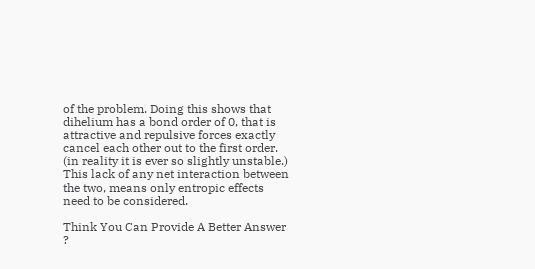of the problem. Doing this shows that dihelium has a bond order of 0, that is attractive and repulsive forces exactly cancel each other out to the first order. (in reality it is ever so slightly unstable.) This lack of any net interaction between the two, means only entropic effects need to be considered.

Think You Can Provide A Better Answer ?